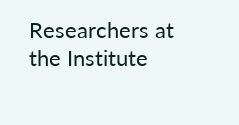Researchers at the Institute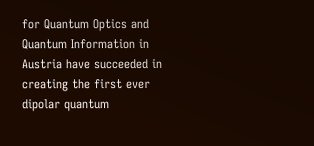for Quantum Optics and Quantum Information in Austria have succeeded in creating the first ever dipolar quantum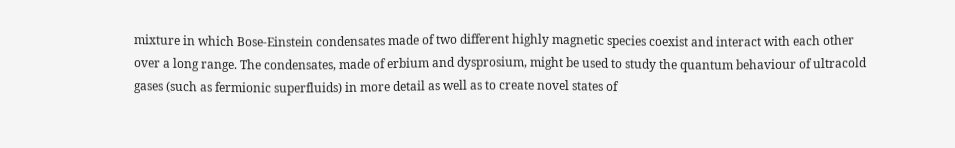mixture in which Bose-Einstein condensates made of two different highly magnetic species coexist and interact with each other over a long range. The condensates, made of erbium and dysprosium, might be used to study the quantum behaviour of ultracold gases (such as fermionic superfluids) in more detail as well as to create novel states of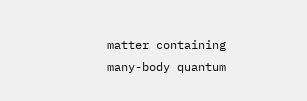matter containing many-body quantum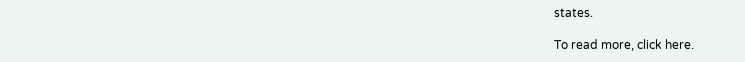states.

To read more, click here.